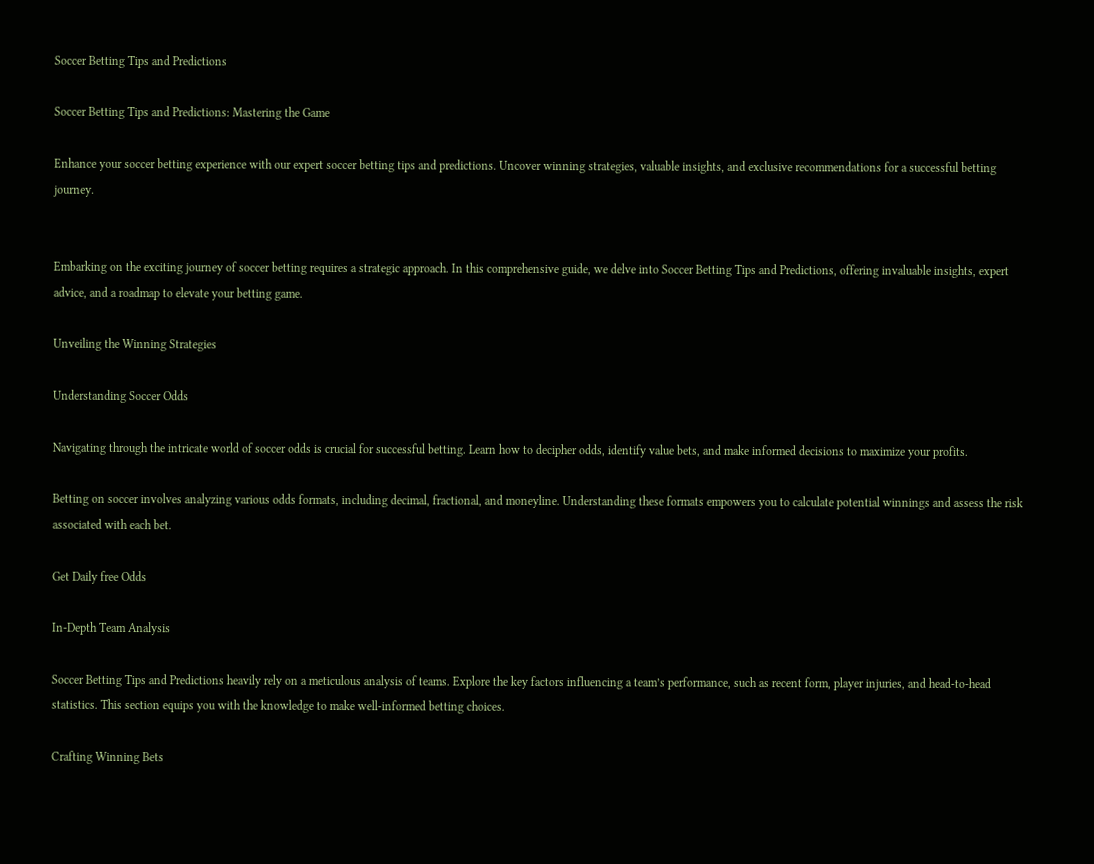Soccer Betting Tips and Predictions

Soccer Betting Tips and Predictions: Mastering the Game

Enhance your soccer betting experience with our expert soccer betting tips and predictions. Uncover winning strategies, valuable insights, and exclusive recommendations for a successful betting journey.


Embarking on the exciting journey of soccer betting requires a strategic approach. In this comprehensive guide, we delve into Soccer Betting Tips and Predictions, offering invaluable insights, expert advice, and a roadmap to elevate your betting game.

Unveiling the Winning Strategies

Understanding Soccer Odds

Navigating through the intricate world of soccer odds is crucial for successful betting. Learn how to decipher odds, identify value bets, and make informed decisions to maximize your profits.

Betting on soccer involves analyzing various odds formats, including decimal, fractional, and moneyline. Understanding these formats empowers you to calculate potential winnings and assess the risk associated with each bet.

Get Daily free Odds

In-Depth Team Analysis

Soccer Betting Tips and Predictions heavily rely on a meticulous analysis of teams. Explore the key factors influencing a team’s performance, such as recent form, player injuries, and head-to-head statistics. This section equips you with the knowledge to make well-informed betting choices.

Crafting Winning Bets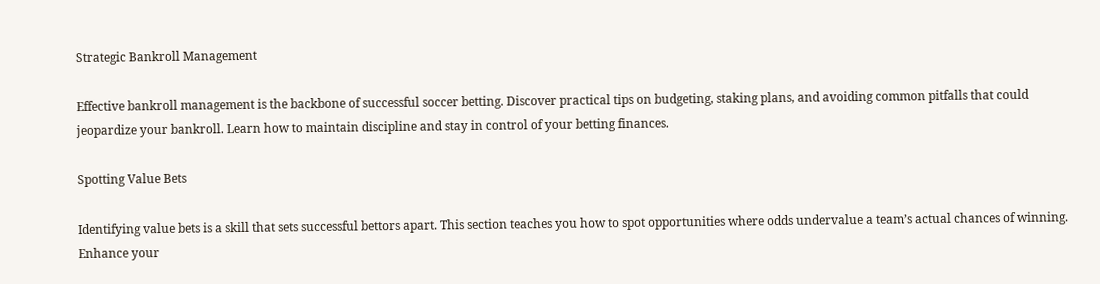Strategic Bankroll Management

Effective bankroll management is the backbone of successful soccer betting. Discover practical tips on budgeting, staking plans, and avoiding common pitfalls that could jeopardize your bankroll. Learn how to maintain discipline and stay in control of your betting finances.

Spotting Value Bets

Identifying value bets is a skill that sets successful bettors apart. This section teaches you how to spot opportunities where odds undervalue a team’s actual chances of winning. Enhance your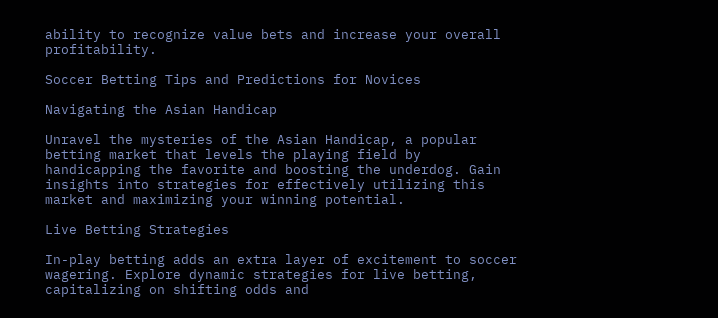ability to recognize value bets and increase your overall profitability.

Soccer Betting Tips and Predictions for Novices

Navigating the Asian Handicap

Unravel the mysteries of the Asian Handicap, a popular betting market that levels the playing field by handicapping the favorite and boosting the underdog. Gain insights into strategies for effectively utilizing this market and maximizing your winning potential.

Live Betting Strategies

In-play betting adds an extra layer of excitement to soccer wagering. Explore dynamic strategies for live betting, capitalizing on shifting odds and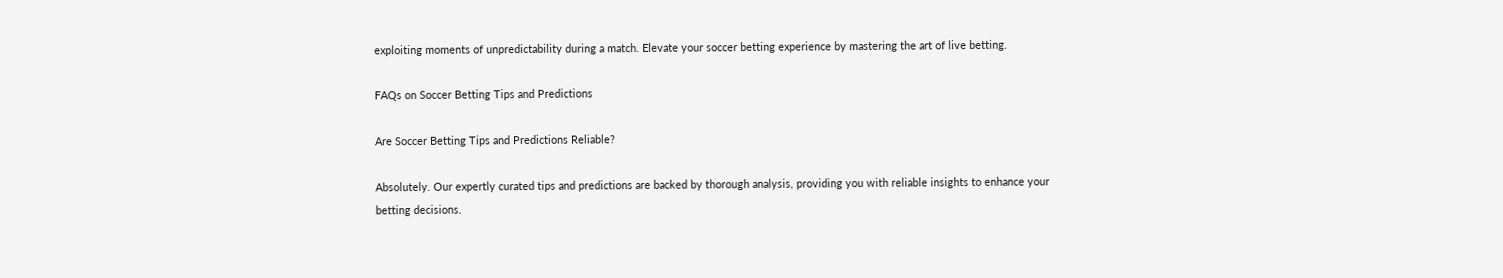exploiting moments of unpredictability during a match. Elevate your soccer betting experience by mastering the art of live betting.

FAQs on Soccer Betting Tips and Predictions

Are Soccer Betting Tips and Predictions Reliable?

Absolutely. Our expertly curated tips and predictions are backed by thorough analysis, providing you with reliable insights to enhance your betting decisions.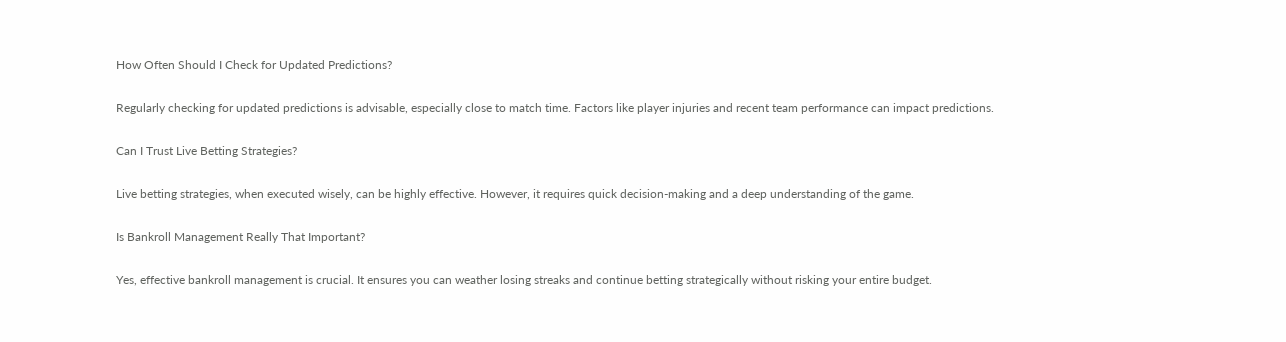How Often Should I Check for Updated Predictions?

Regularly checking for updated predictions is advisable, especially close to match time. Factors like player injuries and recent team performance can impact predictions.

Can I Trust Live Betting Strategies?

Live betting strategies, when executed wisely, can be highly effective. However, it requires quick decision-making and a deep understanding of the game.

Is Bankroll Management Really That Important?

Yes, effective bankroll management is crucial. It ensures you can weather losing streaks and continue betting strategically without risking your entire budget.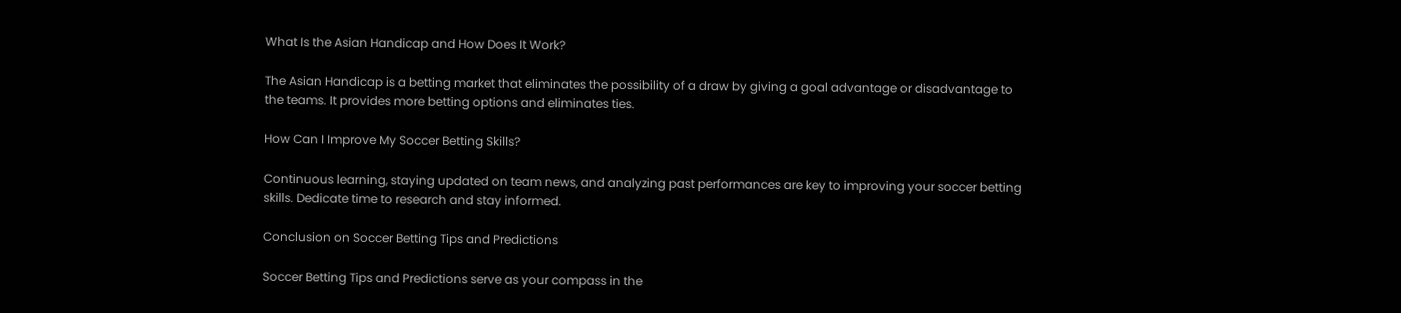What Is the Asian Handicap and How Does It Work?

The Asian Handicap is a betting market that eliminates the possibility of a draw by giving a goal advantage or disadvantage to the teams. It provides more betting options and eliminates ties.

How Can I Improve My Soccer Betting Skills?

Continuous learning, staying updated on team news, and analyzing past performances are key to improving your soccer betting skills. Dedicate time to research and stay informed.

Conclusion on Soccer Betting Tips and Predictions

Soccer Betting Tips and Predictions serve as your compass in the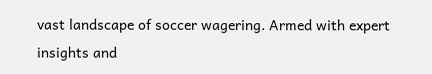vast landscape of soccer wagering. Armed with expert insights and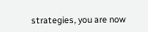strategies, you are now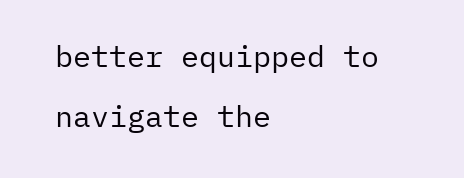better equipped to navigate the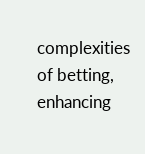complexities of betting, enhancing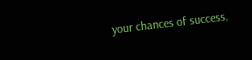your chances of success.